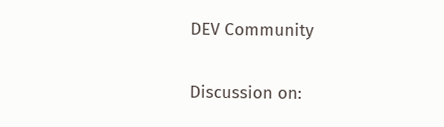DEV Community

Discussion on: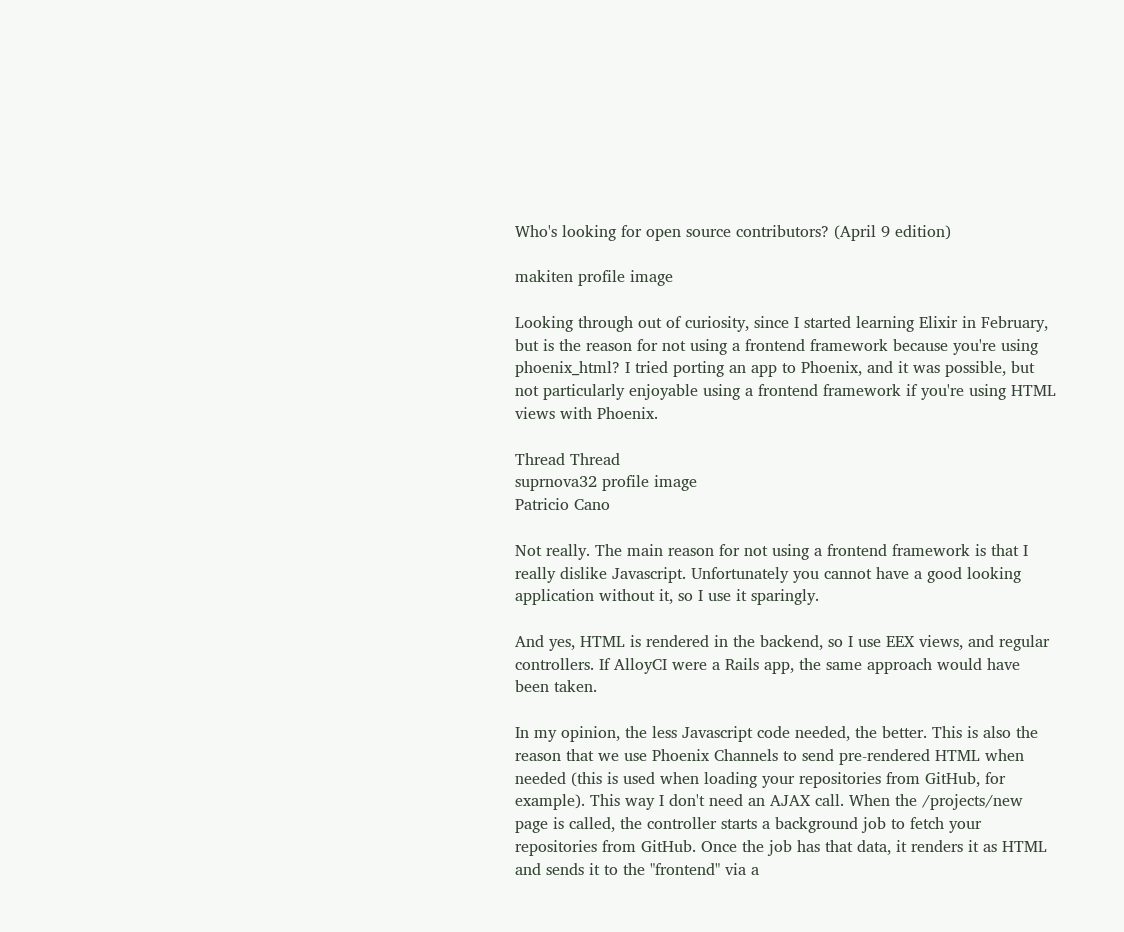Who's looking for open source contributors? (April 9 edition)

makiten profile image

Looking through out of curiosity, since I started learning Elixir in February, but is the reason for not using a frontend framework because you're using phoenix_html? I tried porting an app to Phoenix, and it was possible, but not particularly enjoyable using a frontend framework if you're using HTML views with Phoenix.

Thread Thread
suprnova32 profile image
Patricio Cano

Not really. The main reason for not using a frontend framework is that I really dislike Javascript. Unfortunately you cannot have a good looking application without it, so I use it sparingly.

And yes, HTML is rendered in the backend, so I use EEX views, and regular controllers. If AlloyCI were a Rails app, the same approach would have been taken.

In my opinion, the less Javascript code needed, the better. This is also the reason that we use Phoenix Channels to send pre-rendered HTML when needed (this is used when loading your repositories from GitHub, for example). This way I don't need an AJAX call. When the /projects/new page is called, the controller starts a background job to fetch your repositories from GitHub. Once the job has that data, it renders it as HTML and sends it to the "frontend" via a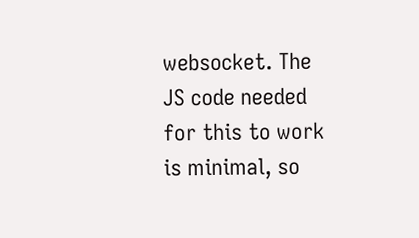websocket. The JS code needed for this to work is minimal, so